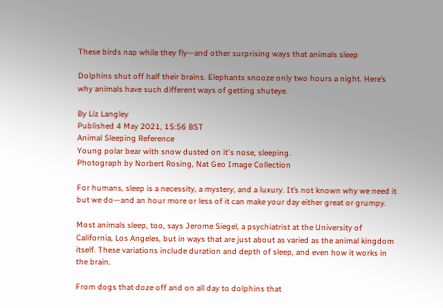These birds nap while they fly—and other surprising ways that animals sleep

Dolphins shut off half their brains. Elephants snooze only two hours a night. Here’s why animals have such different ways of getting shuteye.

By Liz Langley
Published 4 May 2021, 15:56 BST
Animal Sleeping Reference
Young polar bear with snow dusted on it's nose, sleeping.
Photograph by Norbert Rosing, Nat Geo Image Collection

For humans, sleep is a necessity, a mystery, and a luxury. It’s not known why we need it but we do—and an hour more or less of it can make your day either great or grumpy.

Most animals sleep, too, says Jerome Siegel, a psychiatrist at the University of California, Los Angeles, but in ways that are just about as varied as the animal kingdom itself. These variations include duration and depth of sleep, and even how it works in the brain.

From dogs that doze off and on all day to dolphins that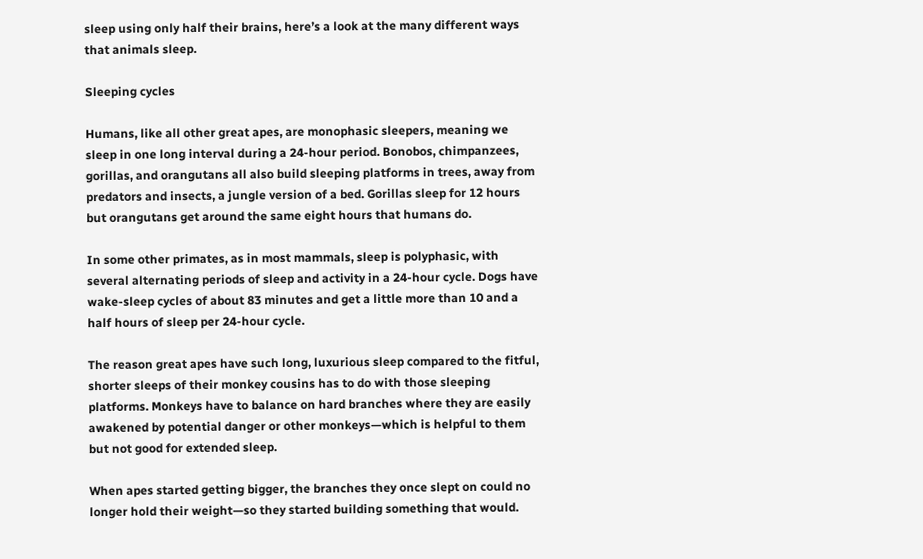sleep using only half their brains, here’s a look at the many different ways that animals sleep.

Sleeping cycles

Humans, like all other great apes, are monophasic sleepers, meaning we sleep in one long interval during a 24-hour period. Bonobos, chimpanzees, gorillas, and orangutans all also build sleeping platforms in trees, away from predators and insects, a jungle version of a bed. Gorillas sleep for 12 hours but orangutans get around the same eight hours that humans do.

In some other primates, as in most mammals, sleep is polyphasic, with several alternating periods of sleep and activity in a 24-hour cycle. Dogs have wake-sleep cycles of about 83 minutes and get a little more than 10 and a half hours of sleep per 24-hour cycle.

The reason great apes have such long, luxurious sleep compared to the fitful, shorter sleeps of their monkey cousins has to do with those sleeping platforms. Monkeys have to balance on hard branches where they are easily awakened by potential danger or other monkeys—which is helpful to them but not good for extended sleep.

When apes started getting bigger, the branches they once slept on could no longer hold their weight—so they started building something that would.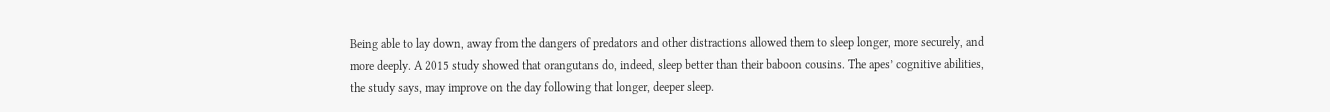Being able to lay down, away from the dangers of predators and other distractions allowed them to sleep longer, more securely, and more deeply. A 2015 study showed that orangutans do, indeed, sleep better than their baboon cousins. The apes’ cognitive abilities, the study says, may improve on the day following that longer, deeper sleep.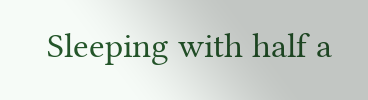Sleeping with half a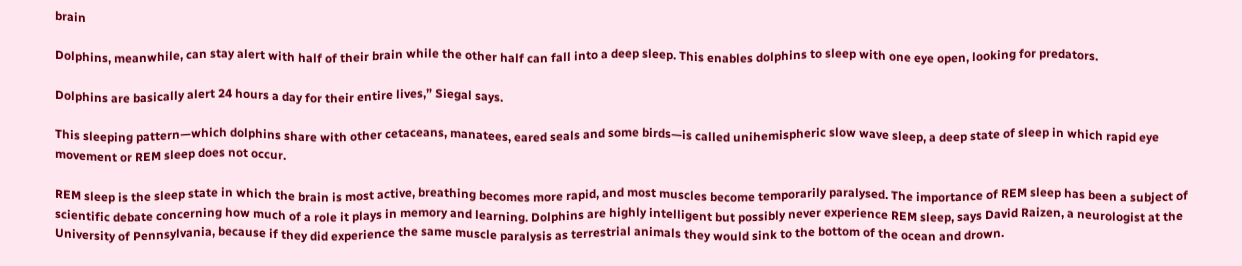brain

Dolphins, meanwhile, can stay alert with half of their brain while the other half can fall into a deep sleep. This enables dolphins to sleep with one eye open, looking for predators.

Dolphins are basically alert 24 hours a day for their entire lives,” Siegal says.

This sleeping pattern—which dolphins share with other cetaceans, manatees, eared seals and some birds—is called unihemispheric slow wave sleep, a deep state of sleep in which rapid eye movement or REM sleep does not occur.

REM sleep is the sleep state in which the brain is most active, breathing becomes more rapid, and most muscles become temporarily paralysed. The importance of REM sleep has been a subject of scientific debate concerning how much of a role it plays in memory and learning. Dolphins are highly intelligent but possibly never experience REM sleep, says David Raizen, a neurologist at the University of Pennsylvania, because if they did experience the same muscle paralysis as terrestrial animals they would sink to the bottom of the ocean and drown.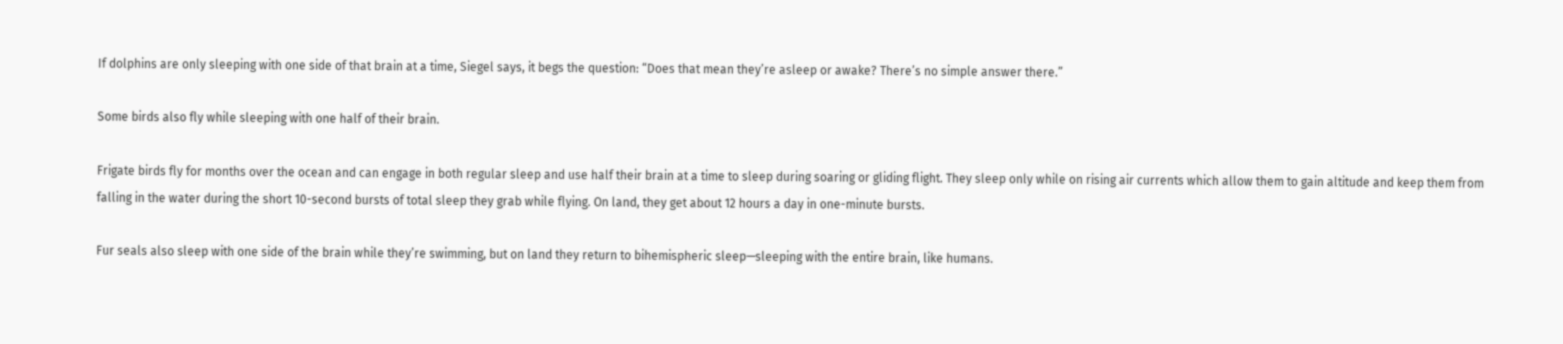If dolphins are only sleeping with one side of that brain at a time, Siegel says, it begs the question: “Does that mean they’re asleep or awake? There’s no simple answer there.”

Some birds also fly while sleeping with one half of their brain.

Frigate birds fly for months over the ocean and can engage in both regular sleep and use half their brain at a time to sleep during soaring or gliding flight. They sleep only while on rising air currents which allow them to gain altitude and keep them from falling in the water during the short 10-second bursts of total sleep they grab while flying. On land, they get about 12 hours a day in one-minute bursts.

Fur seals also sleep with one side of the brain while they’re swimming, but on land they return to bihemispheric sleep—sleeping with the entire brain, like humans.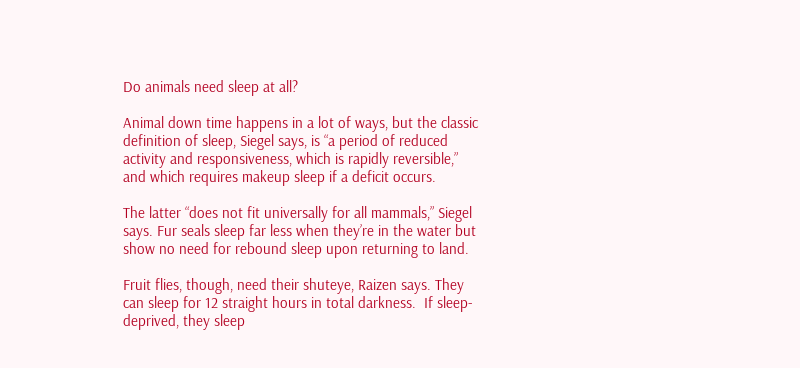Do animals need sleep at all?

Animal down time happens in a lot of ways, but the classic definition of sleep, Siegel says, is “a period of reduced activity and responsiveness, which is rapidly reversible,” and which requires makeup sleep if a deficit occurs.

The latter “does not fit universally for all mammals,” Siegel says. Fur seals sleep far less when they’re in the water but show no need for rebound sleep upon returning to land.

Fruit flies, though, need their shuteye, Raizen says. They can sleep for 12 straight hours in total darkness.  If sleep-deprived, they sleep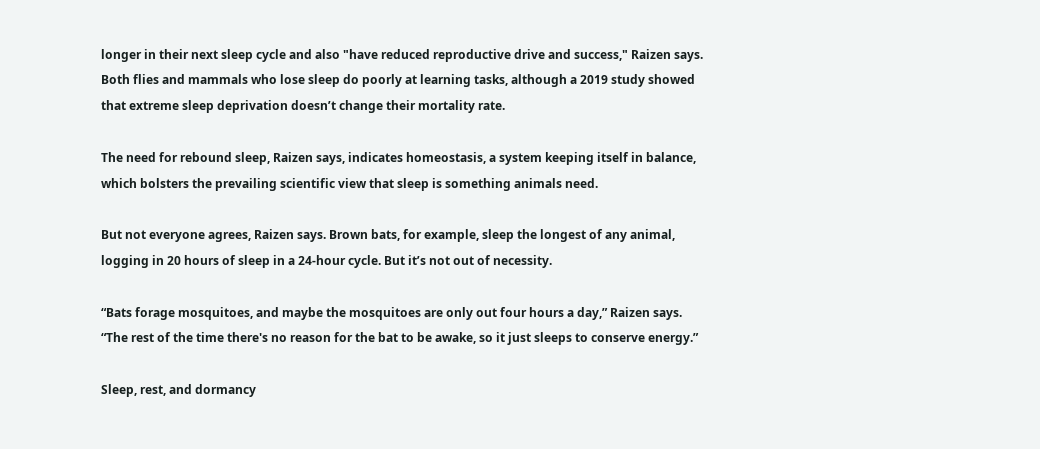longer in their next sleep cycle and also "have reduced reproductive drive and success," Raizen says. Both flies and mammals who lose sleep do poorly at learning tasks, although a 2019 study showed that extreme sleep deprivation doesn’t change their mortality rate.

The need for rebound sleep, Raizen says, indicates homeostasis, a system keeping itself in balance, which bolsters the prevailing scientific view that sleep is something animals need.

But not everyone agrees, Raizen says. Brown bats, for example, sleep the longest of any animal, logging in 20 hours of sleep in a 24-hour cycle. But it’s not out of necessity.

“Bats forage mosquitoes, and maybe the mosquitoes are only out four hours a day,” Raizen says. “The rest of the time there's no reason for the bat to be awake, so it just sleeps to conserve energy.”

Sleep, rest, and dormancy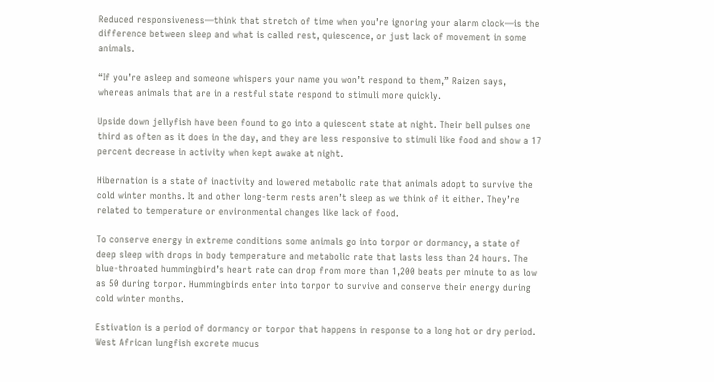Reduced responsiveness—think that stretch of time when you’re ignoring your alarm clock—is the difference between sleep and what is called rest, quiescence, or just lack of movement in some animals.

“If you’re asleep and someone whispers your name you won’t respond to them,” Raizen says, whereas animals that are in a restful state respond to stimuli more quickly.

Upside down jellyfish have been found to go into a quiescent state at night. Their bell pulses one third as often as it does in the day, and they are less responsive to stimuli like food and show a 17 percent decrease in activity when kept awake at night.

Hibernation is a state of inactivity and lowered metabolic rate that animals adopt to survive the cold winter months. It and other long-term rests aren’t sleep as we think of it either. They’re related to temperature or environmental changes like lack of food.

To conserve energy in extreme conditions some animals go into torpor or dormancy, a state of deep sleep with drops in body temperature and metabolic rate that lasts less than 24 hours. The blue-throated hummingbird’s heart rate can drop from more than 1,200 beats per minute to as low as 50 during torpor. Hummingbirds enter into torpor to survive and conserve their energy during cold winter months.

Estivation is a period of dormancy or torpor that happens in response to a long hot or dry period. West African lungfish excrete mucus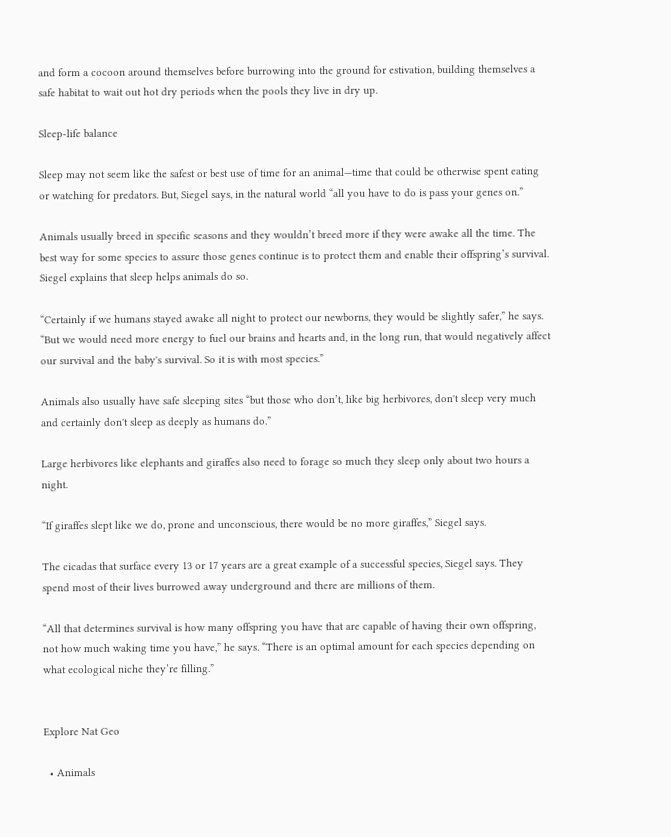and form a cocoon around themselves before burrowing into the ground for estivation, building themselves a safe habitat to wait out hot dry periods when the pools they live in dry up.

Sleep-life balance

Sleep may not seem like the safest or best use of time for an animal—time that could be otherwise spent eating or watching for predators. But, Siegel says, in the natural world “all you have to do is pass your genes on.”

Animals usually breed in specific seasons and they wouldn’t breed more if they were awake all the time. The best way for some species to assure those genes continue is to protect them and enable their offspring’s survival. Siegel explains that sleep helps animals do so.

“Certainly if we humans stayed awake all night to protect our newborns, they would be slightly safer,” he says. “But we would need more energy to fuel our brains and hearts and, in the long run, that would negatively affect our survival and the baby's survival. So it is with most species.”

Animals also usually have safe sleeping sites “but those who don’t, like big herbivores, don't sleep very much and certainly don't sleep as deeply as humans do.”

Large herbivores like elephants and giraffes also need to forage so much they sleep only about two hours a night.

“If giraffes slept like we do, prone and unconscious, there would be no more giraffes,” Siegel says.

The cicadas that surface every 13 or 17 years are a great example of a successful species, Siegel says. They spend most of their lives burrowed away underground and there are millions of them.

“All that determines survival is how many offspring you have that are capable of having their own offspring, not how much waking time you have,” he says. “There is an optimal amount for each species depending on what ecological niche they’re filling.”


Explore Nat Geo

  • Animals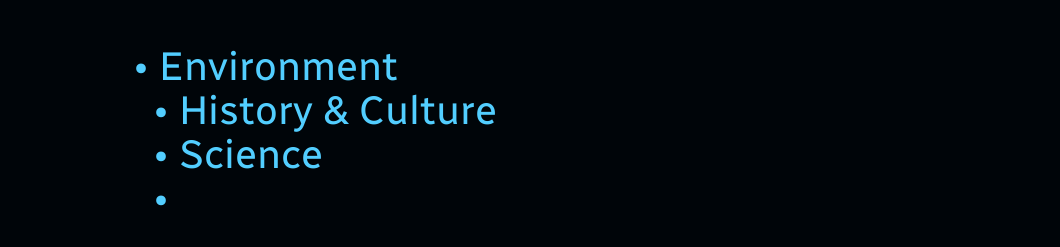• Environment
  • History & Culture
  • Science
  •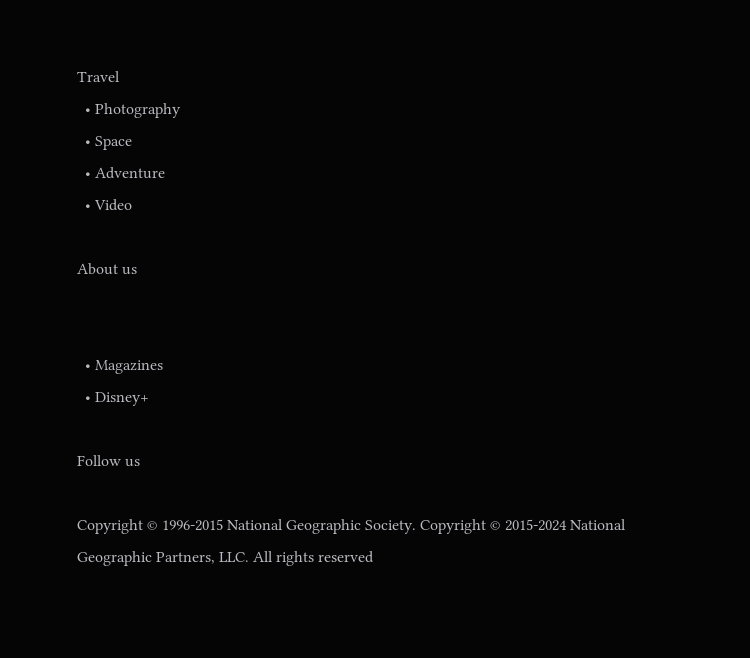Travel
  • Photography
  • Space
  • Adventure
  • Video

About us


  • Magazines
  • Disney+

Follow us

Copyright © 1996-2015 National Geographic Society. Copyright © 2015-2024 National Geographic Partners, LLC. All rights reserved